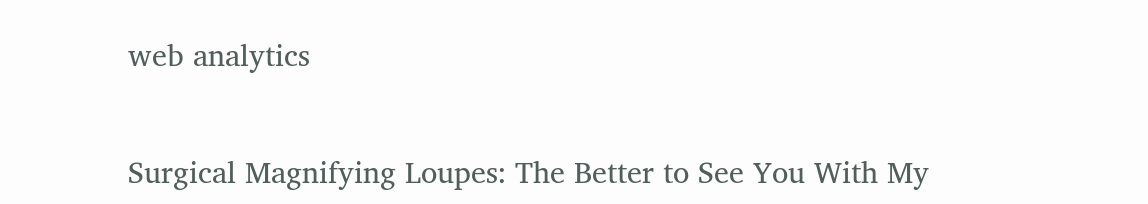web analytics


Surgical Magnifying Loupes: The Better to See You With My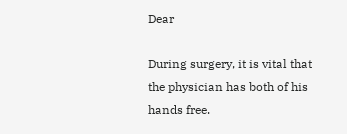Dear

During surgery, it is vital that the physician has both of his hands free.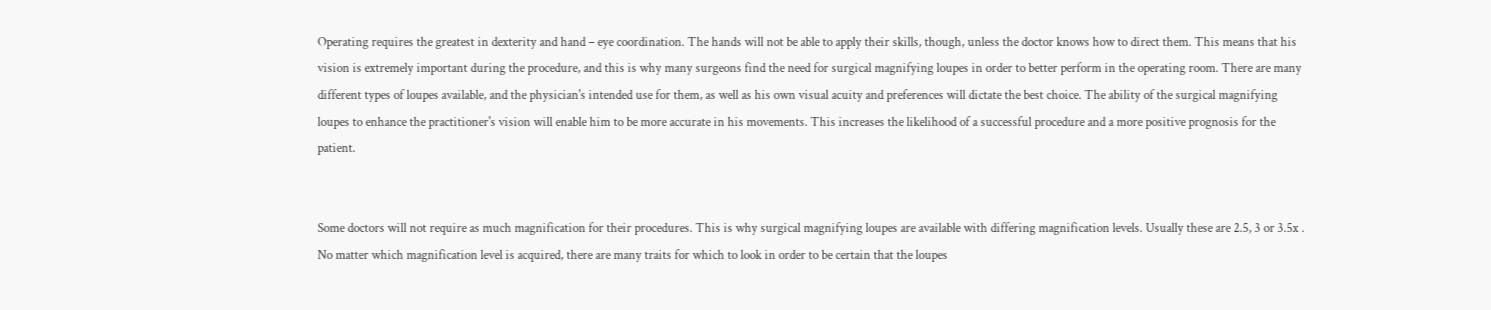Operating requires the greatest in dexterity and hand – eye coordination. The hands will not be able to apply their skills, though, unless the doctor knows how to direct them. This means that his vision is extremely important during the procedure, and this is why many surgeons find the need for surgical magnifying loupes in order to better perform in the operating room. There are many different types of loupes available, and the physician's intended use for them, as well as his own visual acuity and preferences will dictate the best choice. The ability of the surgical magnifying loupes to enhance the practitioner's vision will enable him to be more accurate in his movements. This increases the likelihood of a successful procedure and a more positive prognosis for the patient.


Some doctors will not require as much magnification for their procedures. This is why surgical magnifying loupes are available with differing magnification levels. Usually these are 2.5, 3 or 3.5x . No matter which magnification level is acquired, there are many traits for which to look in order to be certain that the loupes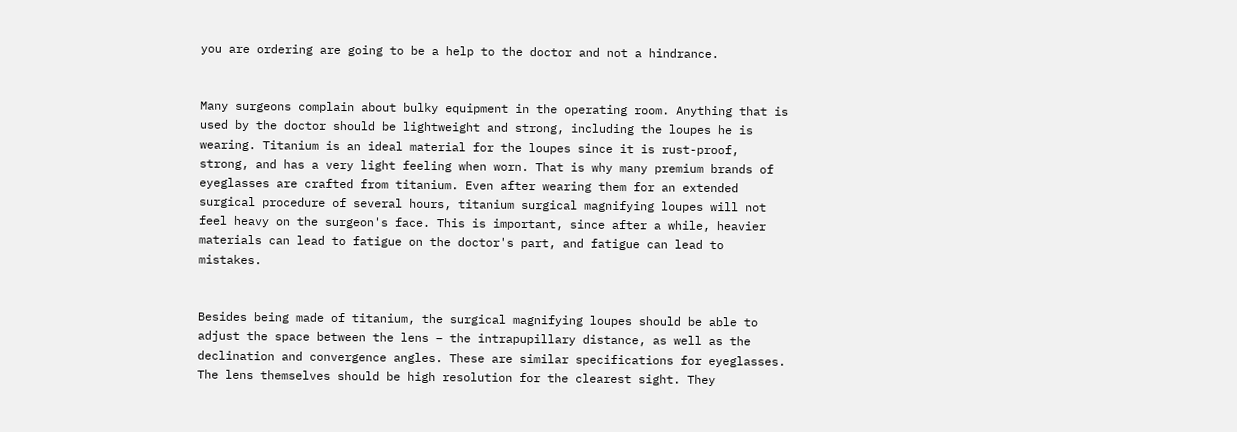you are ordering are going to be a help to the doctor and not a hindrance.


Many surgeons complain about bulky equipment in the operating room. Anything that is used by the doctor should be lightweight and strong, including the loupes he is wearing. Titanium is an ideal material for the loupes since it is rust-proof, strong, and has a very light feeling when worn. That is why many premium brands of eyeglasses are crafted from titanium. Even after wearing them for an extended surgical procedure of several hours, titanium surgical magnifying loupes will not feel heavy on the surgeon's face. This is important, since after a while, heavier materials can lead to fatigue on the doctor's part, and fatigue can lead to mistakes.


Besides being made of titanium, the surgical magnifying loupes should be able to adjust the space between the lens – the intrapupillary distance, as well as the declination and convergence angles. These are similar specifications for eyeglasses. The lens themselves should be high resolution for the clearest sight. They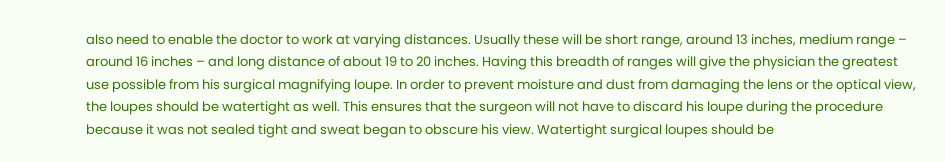also need to enable the doctor to work at varying distances. Usually these will be short range, around 13 inches, medium range – around 16 inches – and long distance of about 19 to 20 inches. Having this breadth of ranges will give the physician the greatest use possible from his surgical magnifying loupe. In order to prevent moisture and dust from damaging the lens or the optical view, the loupes should be watertight as well. This ensures that the surgeon will not have to discard his loupe during the procedure because it was not sealed tight and sweat began to obscure his view. Watertight surgical loupes should be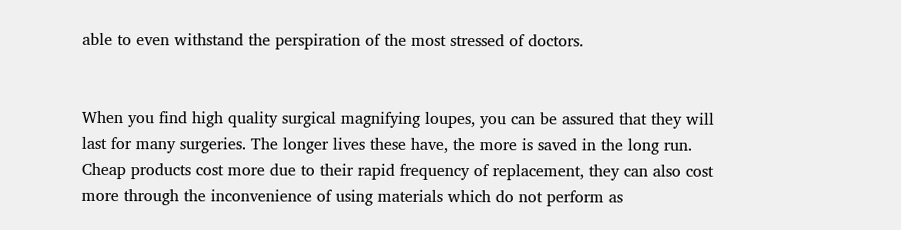able to even withstand the perspiration of the most stressed of doctors.


When you find high quality surgical magnifying loupes, you can be assured that they will last for many surgeries. The longer lives these have, the more is saved in the long run. Cheap products cost more due to their rapid frequency of replacement, they can also cost more through the inconvenience of using materials which do not perform as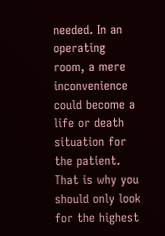needed. In an operating room, a mere inconvenience could become a life or death situation for the patient. That is why you should only look for the highest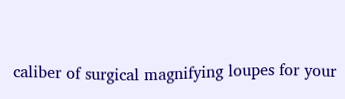caliber of surgical magnifying loupes for your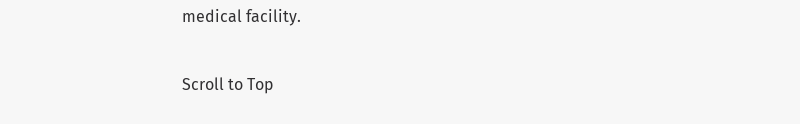medical facility.

Scroll to Top